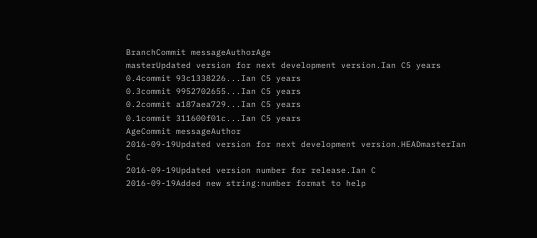BranchCommit messageAuthorAge
masterUpdated version for next development version.Ian C5 years
0.4commit 93c1338226...Ian C5 years
0.3commit 9952702655...Ian C5 years
0.2commit a187aea729...Ian C5 years
0.1commit 311600f01c...Ian C5 years
AgeCommit messageAuthor
2016-09-19Updated version for next development version.HEADmasterIan C
2016-09-19Updated version number for release.Ian C
2016-09-19Added new string:number format to help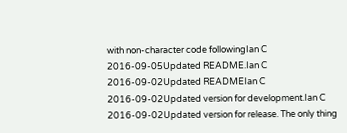with non-character code followingIan C
2016-09-05Updated README.Ian C
2016-09-02Updated READMEIan C
2016-09-02Updated version for development.Ian C
2016-09-02Updated version for release. The only thing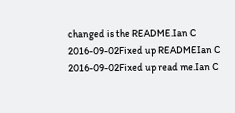changed is the README.Ian C
2016-09-02Fixed up READMEIan C
2016-09-02Fixed up read me.Ian C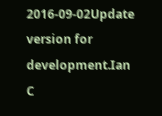2016-09-02Update version for development.Ian C